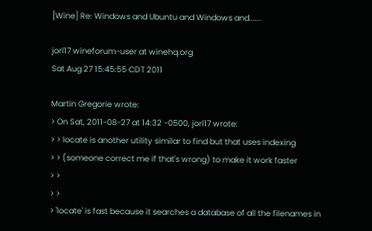[Wine] Re: Windows and Ubuntu and Windows and......

jorl17 wineforum-user at winehq.org
Sat Aug 27 15:45:55 CDT 2011

Martin Gregorie wrote:
> On Sat, 2011-08-27 at 14:32 -0500, jorl17 wrote:
> > locate is another utility similar to find but that uses indexing
> > (someone correct me if that's wrong) to make it work faster
> >
> >
> 'locate' is fast because it searches a database of all the filenames in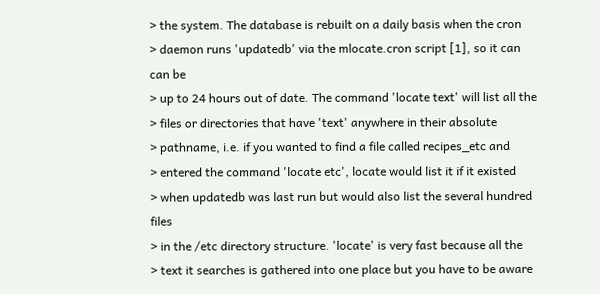> the system. The database is rebuilt on a daily basis when the cron
> daemon runs 'updatedb' via the mlocate.cron script [1], so it can can be
> up to 24 hours out of date. The command 'locate text' will list all the
> files or directories that have 'text' anywhere in their absolute
> pathname, i.e. if you wanted to find a file called recipes_etc and
> entered the command 'locate etc', locate would list it if it existed
> when updatedb was last run but would also list the several hundred files
> in the /etc directory structure. 'locate' is very fast because all the
> text it searches is gathered into one place but you have to be aware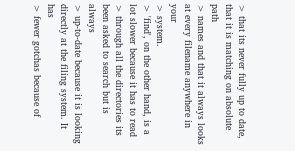> that its never fully up to date, that it is matching on absolute path
> names and that it always looks at every filename anywhere in your
> system.
> 'find', on the other hand, is a lot slower because it has to read
> through all the directories its been asked to search but is always
> up-to-date because it is looking directly at the filing system. It has
> fewer gotchas because of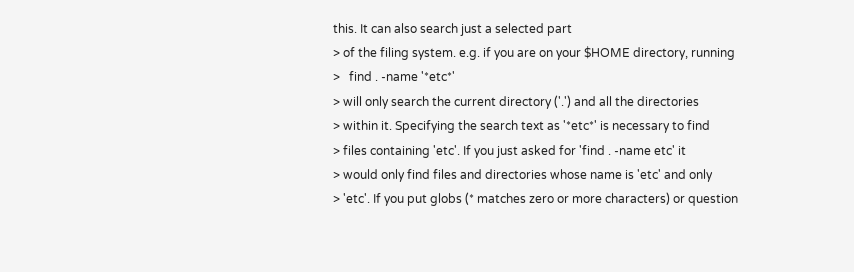this. It can also search just a selected part
> of the filing system. e.g. if you are on your $HOME directory, running
>   find . -name '*etc*'
> will only search the current directory ('.') and all the directories
> within it. Specifying the search text as '*etc*' is necessary to find
> files containing 'etc'. If you just asked for 'find . -name etc' it
> would only find files and directories whose name is 'etc' and only
> 'etc'. If you put globs (* matches zero or more characters) or question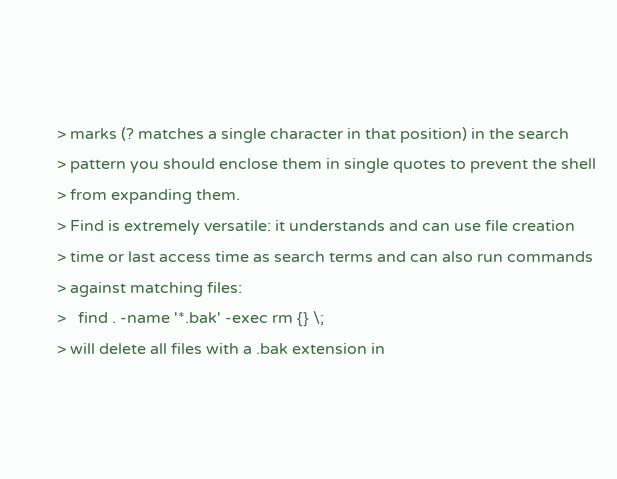> marks (? matches a single character in that position) in the search
> pattern you should enclose them in single quotes to prevent the shell
> from expanding them.
> Find is extremely versatile: it understands and can use file creation
> time or last access time as search terms and can also run commands
> against matching files:
>   find . -name '*.bak' -exec rm {} \;
> will delete all files with a .bak extension in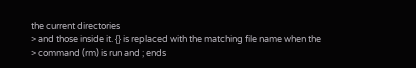the current directories
> and those inside it. {} is replaced with the matching file name when the
> command (rm) is run and ; ends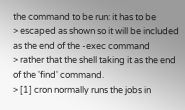the command to be run: it has to be
> escaped as shown so it will be included as the end of the -exec command
> rather that the shell taking it as the end of the 'find' command.
> [1] cron normally runs the jobs in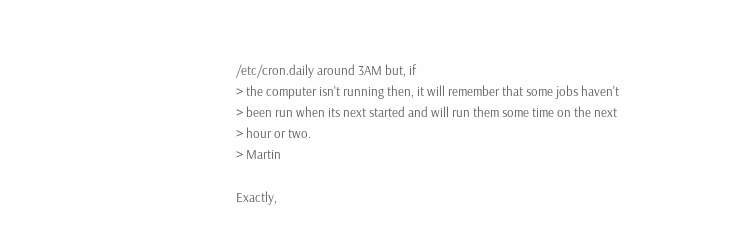/etc/cron.daily around 3AM but, if
> the computer isn't running then, it will remember that some jobs haven't
> been run when its next started and will run them some time on the next
> hour or two.
> Martin

Exactly,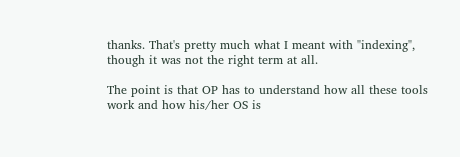thanks. That's pretty much what I meant with "indexing", though it was not the right term at all.

The point is that OP has to understand how all these tools work and how his/her OS is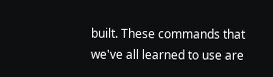built. These commands that we've all learned to use are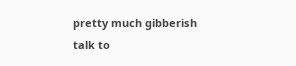pretty much gibberish talk to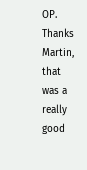OP. Thanks Martin, that was a really good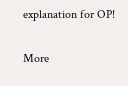explanation for OP!

More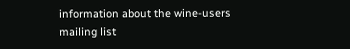information about the wine-users mailing list